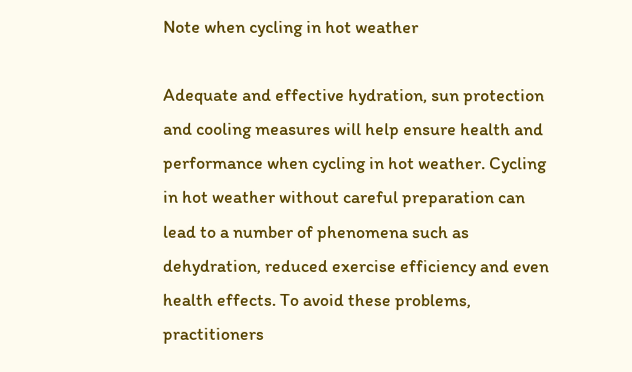Note when cycling in hot weather

Adequate and effective hydration, sun protection and cooling measures will help ensure health and performance when cycling in hot weather. Cycling in hot weather without careful preparation can lead to a number of phenomena such as dehydration, reduced exercise efficiency and even health effects. To avoid these problems, practitioners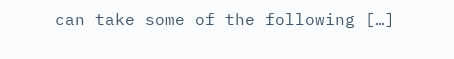can take some of the following […]